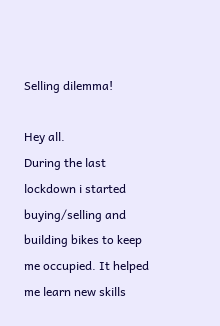Selling dilemma!

Hey all.
During the last lockdown i started buying/selling and building bikes to keep me occupied. It helped me learn new skills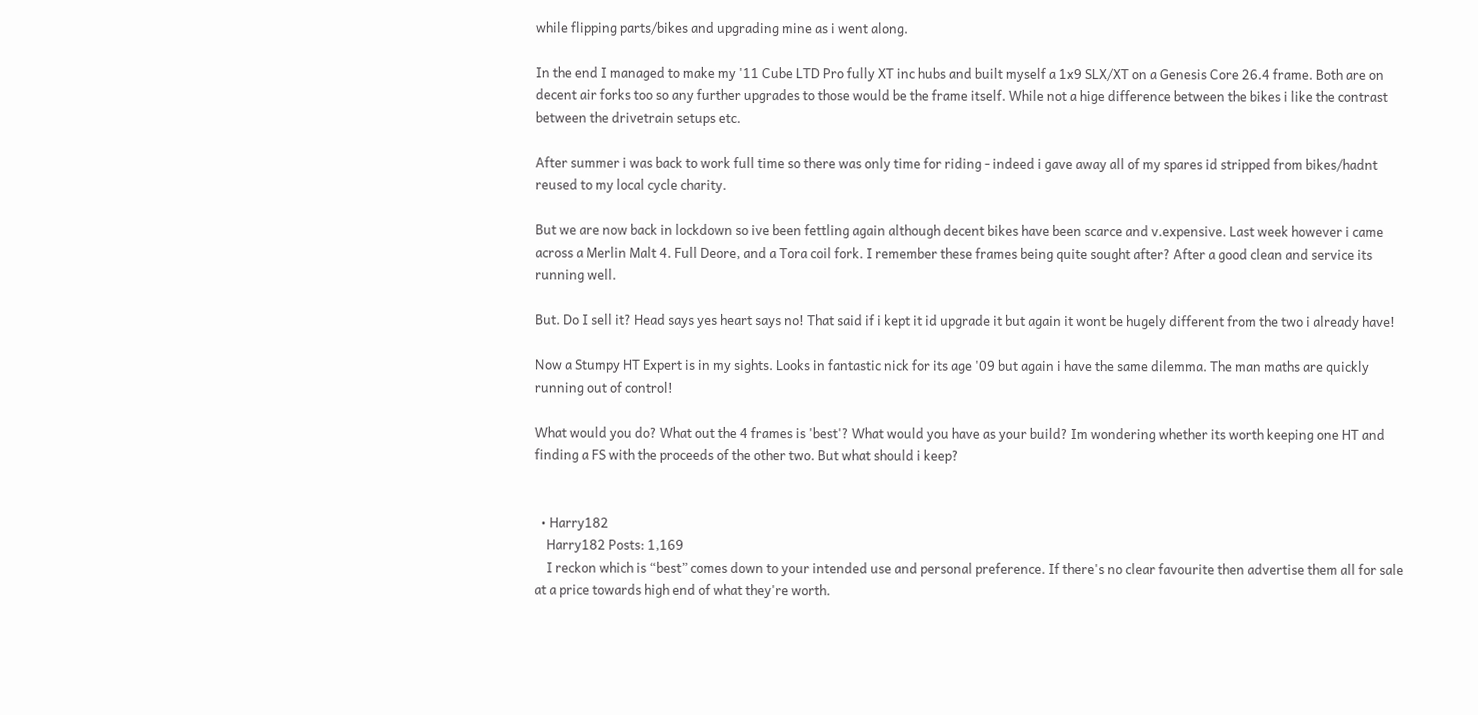while flipping parts/bikes and upgrading mine as i went along.

In the end I managed to make my '11 Cube LTD Pro fully XT inc hubs and built myself a 1x9 SLX/XT on a Genesis Core 26.4 frame. Both are on decent air forks too so any further upgrades to those would be the frame itself. While not a hige difference between the bikes i like the contrast between the drivetrain setups etc.

After summer i was back to work full time so there was only time for riding - indeed i gave away all of my spares id stripped from bikes/hadnt reused to my local cycle charity.

But we are now back in lockdown so ive been fettling again although decent bikes have been scarce and v.expensive. Last week however i came across a Merlin Malt 4. Full Deore, and a Tora coil fork. I remember these frames being quite sought after? After a good clean and service its running well.

But. Do I sell it? Head says yes heart says no! That said if i kept it id upgrade it but again it wont be hugely different from the two i already have!

Now a Stumpy HT Expert is in my sights. Looks in fantastic nick for its age '09 but again i have the same dilemma. The man maths are quickly running out of control!

What would you do? What out the 4 frames is 'best'? What would you have as your build? Im wondering whether its worth keeping one HT and finding a FS with the proceeds of the other two. But what should i keep?


  • Harry182
    Harry182 Posts: 1,169
    I reckon which is “best” comes down to your intended use and personal preference. If there's no clear favourite then advertise them all for sale at a price towards high end of what they're worth.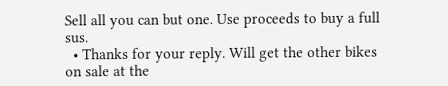Sell all you can but one. Use proceeds to buy a full sus.
  • Thanks for your reply. Will get the other bikes on sale at the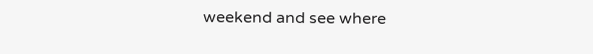weekend and see where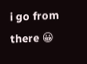i go from there 😀